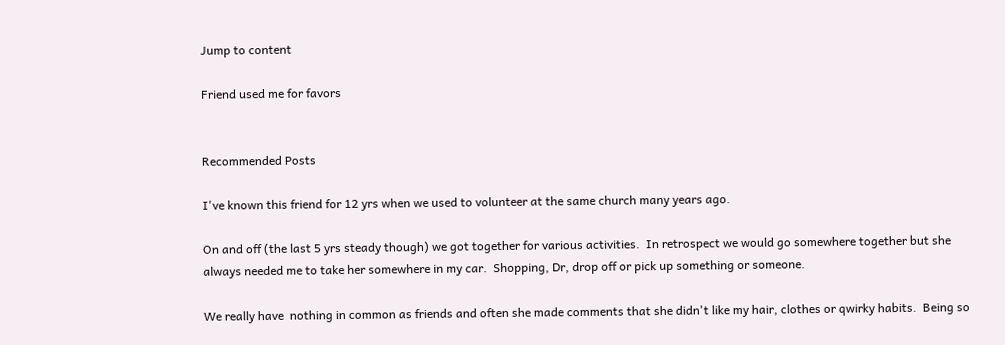Jump to content

Friend used me for favors


Recommended Posts

I've known this friend for 12 yrs when we used to volunteer at the same church many years ago.

On and off (the last 5 yrs steady though) we got together for various activities.  In retrospect we would go somewhere together but she always needed me to take her somewhere in my car.  Shopping, Dr, drop off or pick up something or someone.

We really have  nothing in common as friends and often she made comments that she didn't like my hair, clothes or qwirky habits.  Being so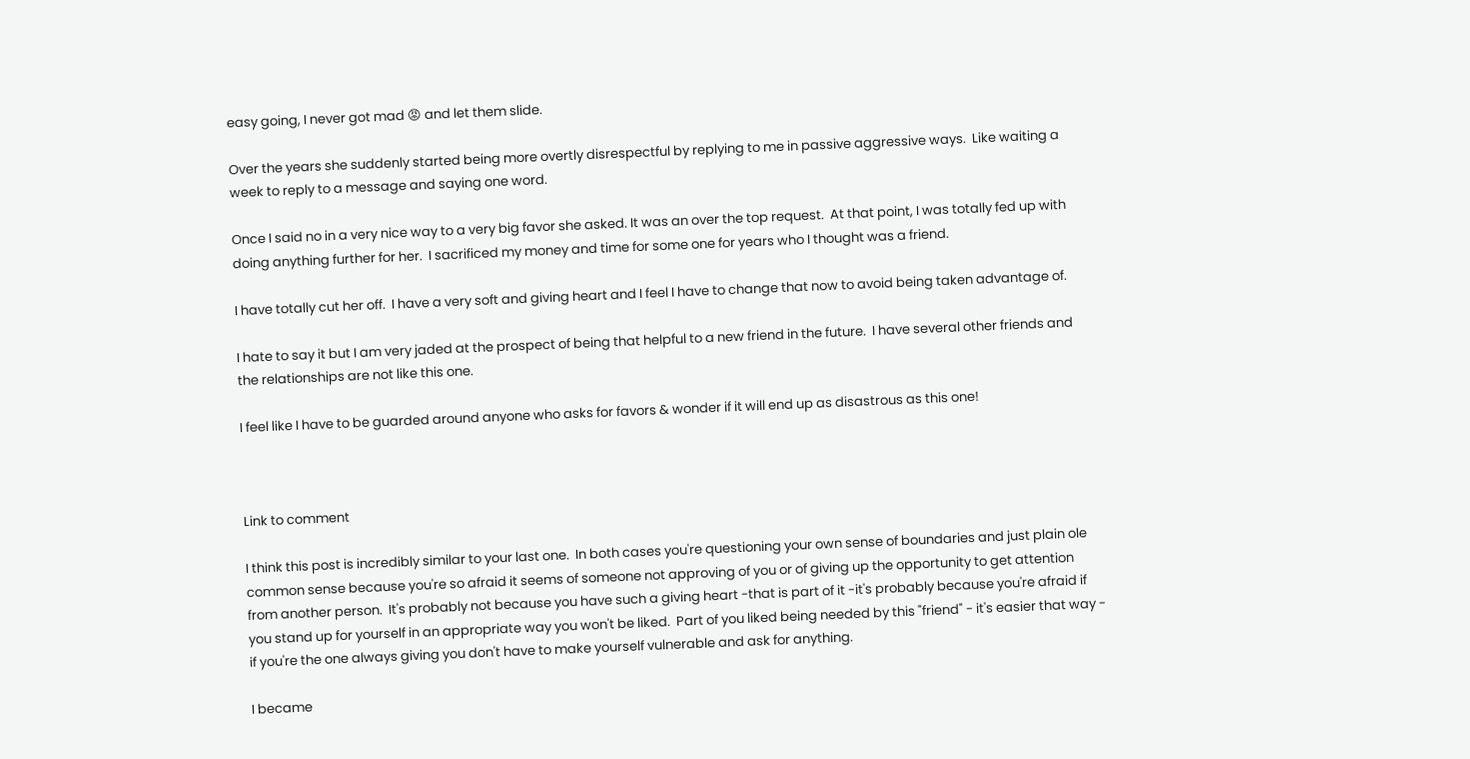easy going, I never got mad 😡 and let them slide.

Over the years she suddenly started being more overtly disrespectful by replying to me in passive aggressive ways.  Like waiting a week to reply to a message and saying one word.

Once I said no in a very nice way to a very big favor she asked. It was an over the top request.  At that point, I was totally fed up with doing anything further for her.  I sacrificed my money and time for some one for years who I thought was a friend.

I have totally cut her off.  I have a very soft and giving heart and I feel I have to change that now to avoid being taken advantage of.

I hate to say it but I am very jaded at the prospect of being that helpful to a new friend in the future.  I have several other friends and the relationships are not like this one.

I feel like I have to be guarded around anyone who asks for favors & wonder if it will end up as disastrous as this one!



Link to comment

I think this post is incredibly similar to your last one.  In both cases you're questioning your own sense of boundaries and just plain ole common sense because you're so afraid it seems of someone not approving of you or of giving up the opportunity to get attention from another person.  It's probably not because you have such a giving heart -that is part of it -it's probably because you're afraid if you stand up for yourself in an appropriate way you won't be liked.  Part of you liked being needed by this "friend" - it's easier that way - if you're the one always giving you don't have to make yourself vulnerable and ask for anything.

I became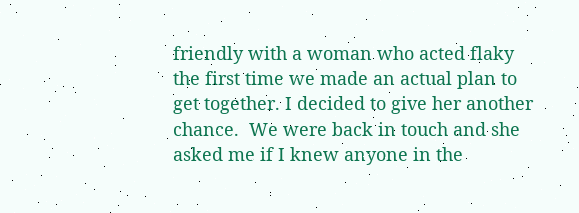friendly with a woman who acted flaky the first time we made an actual plan to get together. I decided to give her another chance.  We were back in touch and she asked me if I knew anyone in the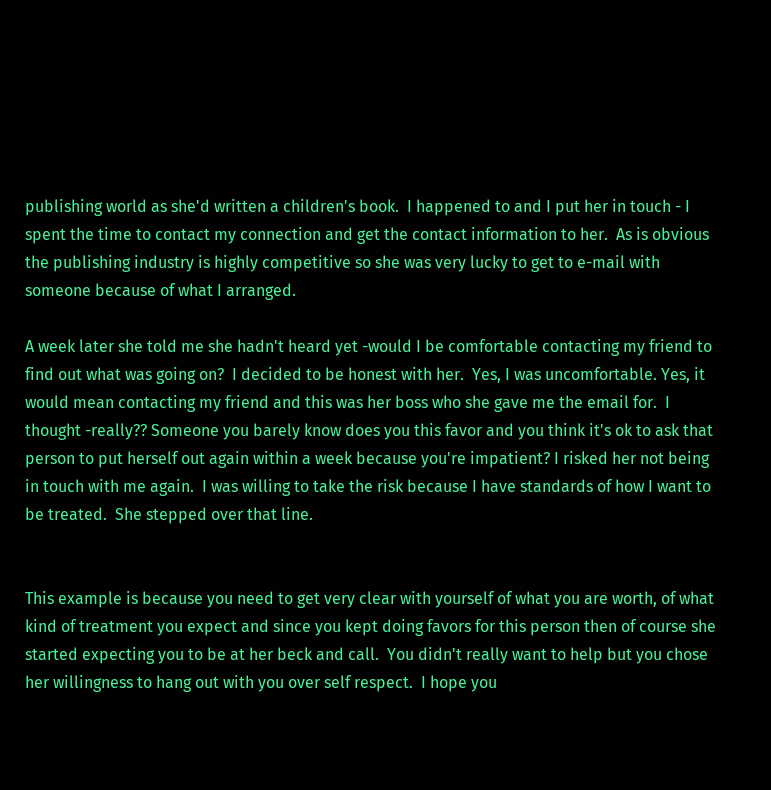publishing world as she'd written a children's book.  I happened to and I put her in touch - I spent the time to contact my connection and get the contact information to her.  As is obvious the publishing industry is highly competitive so she was very lucky to get to e-mail with someone because of what I arranged.

A week later she told me she hadn't heard yet -would I be comfortable contacting my friend to find out what was going on?  I decided to be honest with her.  Yes, I was uncomfortable. Yes, it would mean contacting my friend and this was her boss who she gave me the email for.  I thought -really?? Someone you barely know does you this favor and you think it's ok to ask that person to put herself out again within a week because you're impatient? I risked her not being in touch with me again.  I was willing to take the risk because I have standards of how I want to be treated.  She stepped over that line.


This example is because you need to get very clear with yourself of what you are worth, of what kind of treatment you expect and since you kept doing favors for this person then of course she started expecting you to be at her beck and call.  You didn't really want to help but you chose her willingness to hang out with you over self respect.  I hope you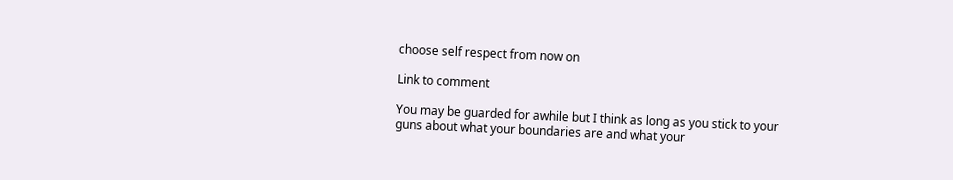choose self respect from now on

Link to comment

You may be guarded for awhile but I think as long as you stick to your guns about what your boundaries are and what your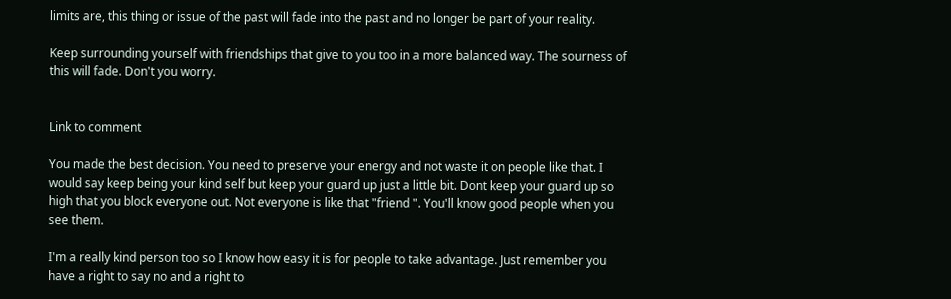limits are, this thing or issue of the past will fade into the past and no longer be part of your reality.

Keep surrounding yourself with friendships that give to you too in a more balanced way. The sourness of this will fade. Don't you worry.


Link to comment

You made the best decision. You need to preserve your energy and not waste it on people like that. I would say keep being your kind self but keep your guard up just a little bit. Dont keep your guard up so high that you block everyone out. Not everyone is like that "friend ". You'll know good people when you see them.

I'm a really kind person too so I know how easy it is for people to take advantage. Just remember you have a right to say no and a right to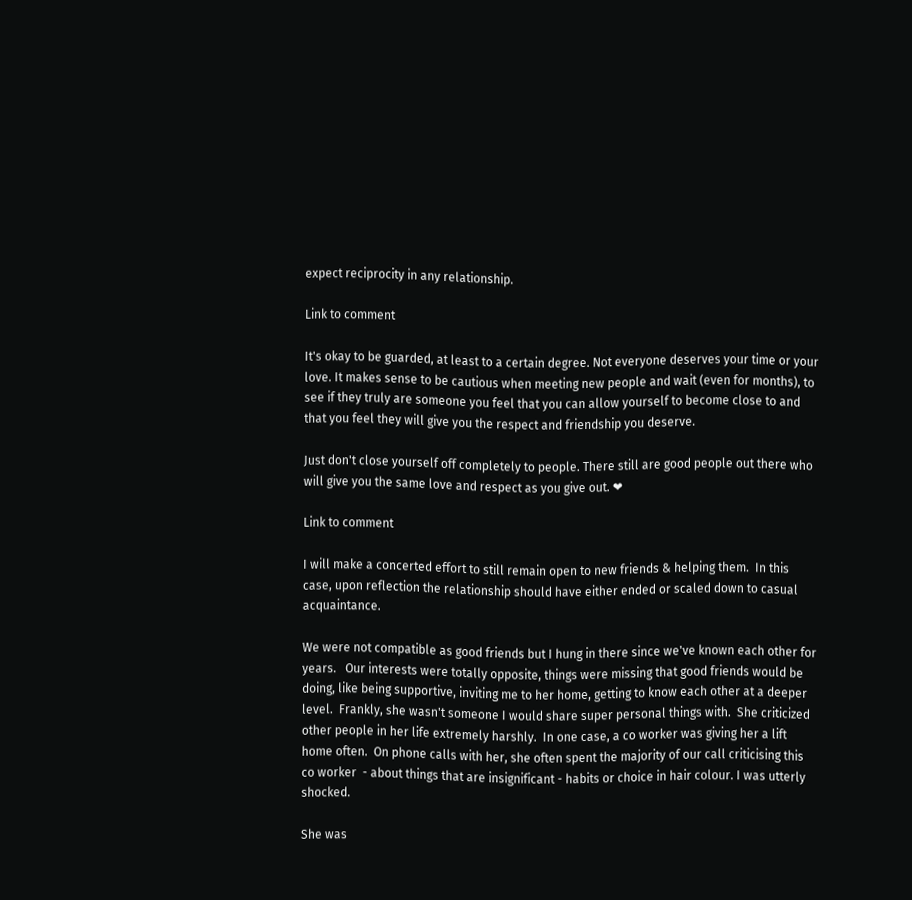expect reciprocity in any relationship.

Link to comment

It's okay to be guarded, at least to a certain degree. Not everyone deserves your time or your love. It makes sense to be cautious when meeting new people and wait (even for months), to see if they truly are someone you feel that you can allow yourself to become close to and that you feel they will give you the respect and friendship you deserve.

Just don't close yourself off completely to people. There still are good people out there who will give you the same love and respect as you give out. ❤

Link to comment

I will make a concerted effort to still remain open to new friends & helping them.  In this case, upon reflection the relationship should have either ended or scaled down to casual acquaintance.

We were not compatible as good friends but I hung in there since we've known each other for years.   Our interests were totally opposite, things were missing that good friends would be doing, like being supportive, inviting me to her home, getting to know each other at a deeper level.  Frankly, she wasn't someone I would share super personal things with.  She criticized other people in her life extremely harshly.  In one case, a co worker was giving her a lift home often.  On phone calls with her, she often spent the majority of our call criticising this co worker  - about things that are insignificant - habits or choice in hair colour. I was utterly shocked.

She was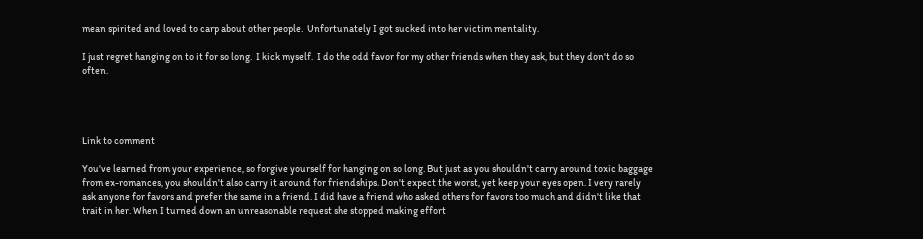mean spirited and loved to carp about other people.  Unfortunately I got sucked into her victim mentality.

I just regret hanging on to it for so long.  I kick myself.  I do the odd favor for my other friends when they ask, but they don't do so often.




Link to comment

You've learned from your experience, so forgive yourself for hanging on so long. But just as you shouldn't carry around toxic baggage from ex-romances, you shouldn't also carry it around for friendships. Don't expect the worst, yet keep your eyes open. I very rarely ask anyone for favors and prefer the same in a friend. I did have a friend who asked others for favors too much and didn't like that trait in her. When I turned down an unreasonable request she stopped making effort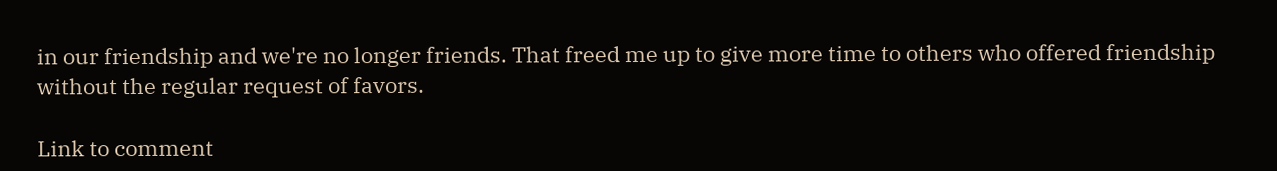in our friendship and we're no longer friends. That freed me up to give more time to others who offered friendship without the regular request of favors.

Link to comment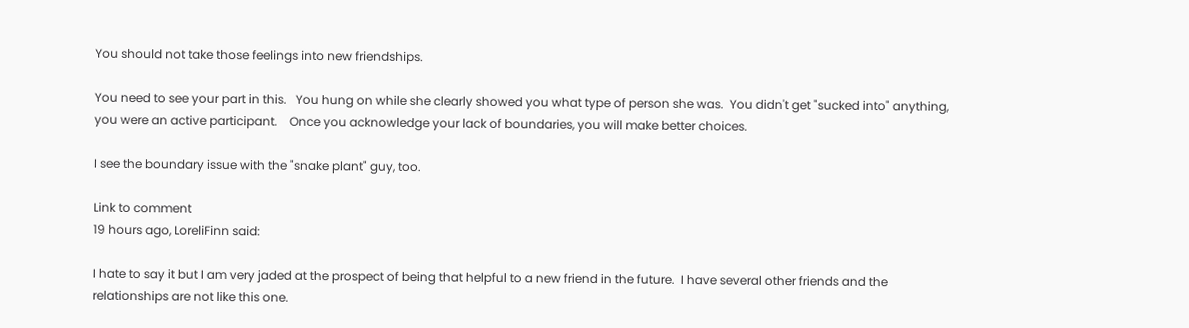You should not take those feelings into new friendships.

You need to see your part in this.   You hung on while she clearly showed you what type of person she was.  You didn't get "sucked into" anything, you were an active participant.    Once you acknowledge your lack of boundaries, you will make better choices.

I see the boundary issue with the "snake plant" guy, too.

Link to comment
19 hours ago, LoreliFinn said:

I hate to say it but I am very jaded at the prospect of being that helpful to a new friend in the future.  I have several other friends and the relationships are not like this one.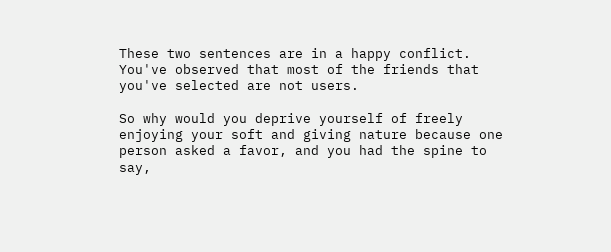These two sentences are in a happy conflict. You've observed that most of the friends that you've selected are not users.

So why would you deprive yourself of freely enjoying your soft and giving nature because one person asked a favor, and you had the spine to say,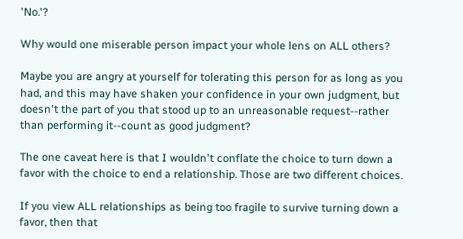'No.'?

Why would one miserable person impact your whole lens on ALL others?

Maybe you are angry at yourself for tolerating this person for as long as you had, and this may have shaken your confidence in your own judgment, but doesn't the part of you that stood up to an unreasonable request--rather than performing it--count as good judgment?

The one caveat here is that I wouldn't conflate the choice to turn down a favor with the choice to end a relationship. Those are two different choices.

If you view ALL relationships as being too fragile to survive turning down a favor, then that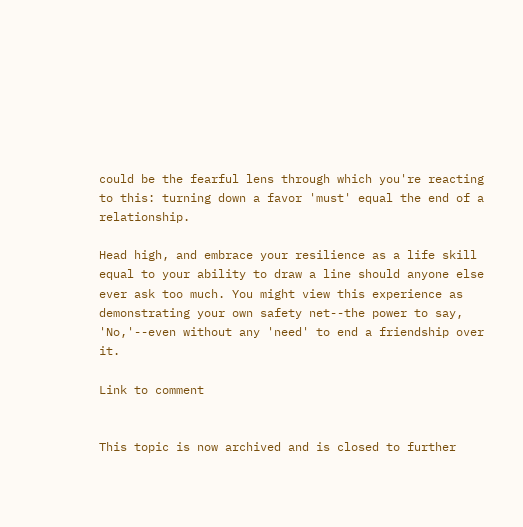could be the fearful lens through which you're reacting to this: turning down a favor 'must' equal the end of a relationship.

Head high, and embrace your resilience as a life skill equal to your ability to draw a line should anyone else ever ask too much. You might view this experience as demonstrating your own safety net--the power to say, 'No,'--even without any 'need' to end a friendship over it.

Link to comment


This topic is now archived and is closed to further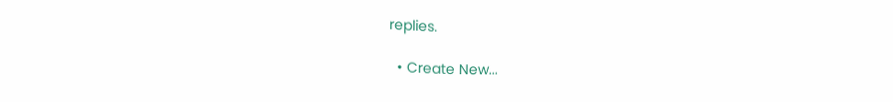replies.

  • Create New...